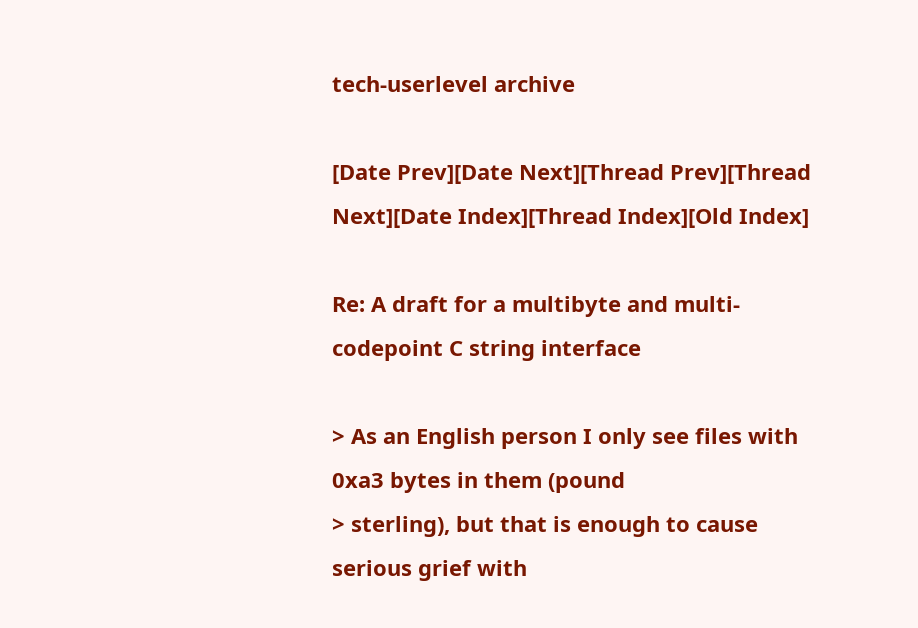tech-userlevel archive

[Date Prev][Date Next][Thread Prev][Thread Next][Date Index][Thread Index][Old Index]

Re: A draft for a multibyte and multi-codepoint C string interface

> As an English person I only see files with 0xa3 bytes in them (pound
> sterling), but that is enough to cause serious grief with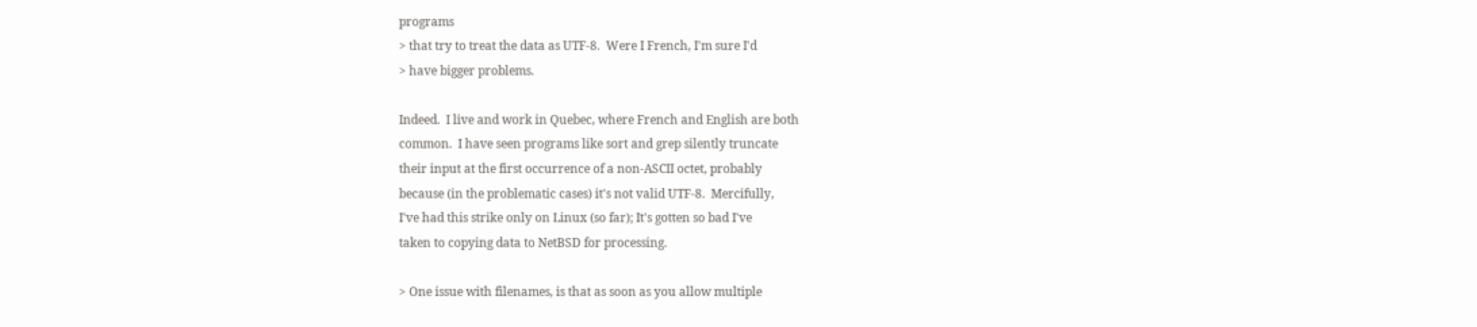programs
> that try to treat the data as UTF-8.  Were I French, I'm sure I'd
> have bigger problems.

Indeed.  I live and work in Quebec, where French and English are both
common.  I have seen programs like sort and grep silently truncate
their input at the first occurrence of a non-ASCII octet, probably
because (in the problematic cases) it's not valid UTF-8.  Mercifully,
I've had this strike only on Linux (so far); It's gotten so bad I've
taken to copying data to NetBSD for processing.

> One issue with filenames, is that as soon as you allow multiple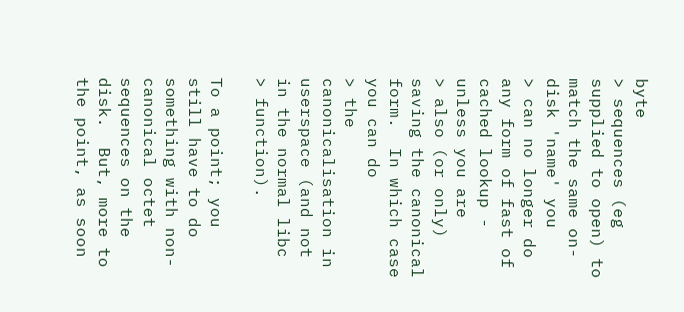byte
> sequences (eg supplied to open) to match the same on-disk 'name' you
> can no longer do any form of fast of cached lookup - unless you are
> also (or only) saving the canonical form.  In which case you can do
> the canonicalisation in userspace (and not in the normal libc
> function).

To a point; you still have to do something with non-canonical octet
sequences on the disk.  But, more to the point, as soon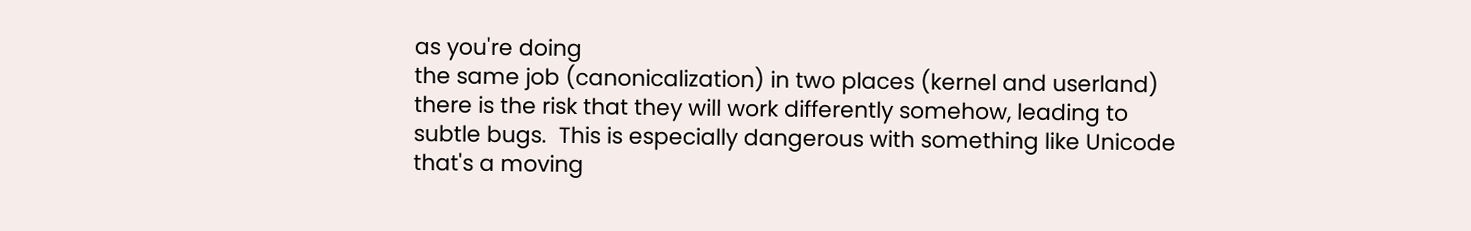as you're doing
the same job (canonicalization) in two places (kernel and userland)
there is the risk that they will work differently somehow, leading to
subtle bugs.  This is especially dangerous with something like Unicode
that's a moving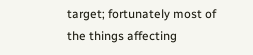target; fortunately most of the things affecting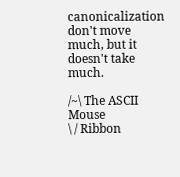canonicalization don't move much, but it doesn't take much.

/~\ The ASCII                             Mouse
\ / Ribbon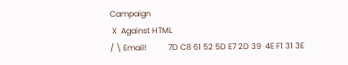Campaign
 X  Against HTML
/ \ Email!           7D C8 61 52 5D E7 2D 39  4E F1 31 3E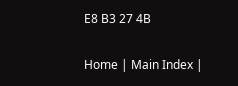E8 B3 27 4B

Home | Main Index |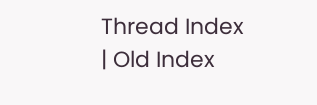Thread Index | Old Index